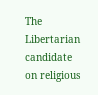The Libertarian candidate on religious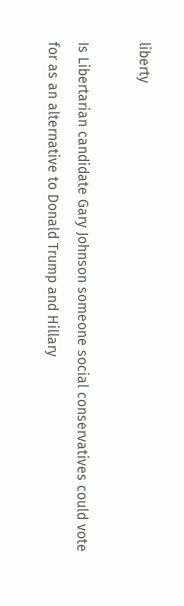liberty

Is Libertarian candidate Gary Johnson someone social conservatives could vote for as an alternative to Donald Trump and Hillary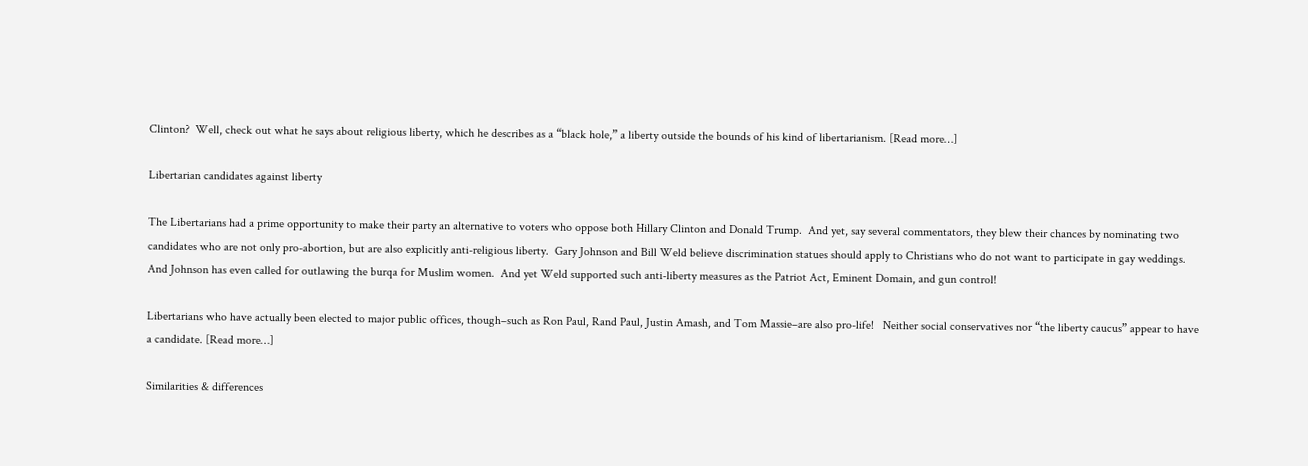Clinton?  Well, check out what he says about religious liberty, which he describes as a “black hole,” a liberty outside the bounds of his kind of libertarianism. [Read more…]

Libertarian candidates against liberty

The Libertarians had a prime opportunity to make their party an alternative to voters who oppose both Hillary Clinton and Donald Trump.  And yet, say several commentators, they blew their chances by nominating two candidates who are not only pro-abortion, but are also explicitly anti-religious liberty.  Gary Johnson and Bill Weld believe discrimination statues should apply to Christians who do not want to participate in gay weddings.  And Johnson has even called for outlawing the burqa for Muslim women.  And yet Weld supported such anti-liberty measures as the Patriot Act, Eminent Domain, and gun control!

Libertarians who have actually been elected to major public offices, though–such as Ron Paul, Rand Paul, Justin Amash, and Tom Massie–are also pro-life!   Neither social conservatives nor “the liberty caucus” appear to have a candidate. [Read more…]

Similarities & differences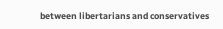between libertarians and conservatives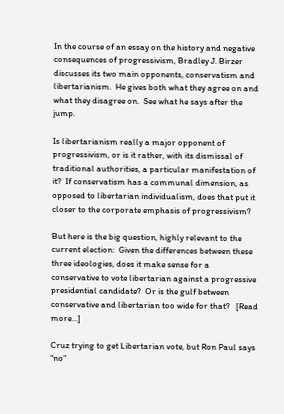In the course of an essay on the history and negative consequences of progressivism, Bradley J. Birzer discusses its two main opponents, conservatism and libertarianism.  He gives both what they agree on and what they disagree on.  See what he says after the jump.

Is libertarianism really a major opponent of progressivism, or is it rather, with its dismissal of traditional authorities, a particular manifestation of it?  If conservatism has a communal dimension, as opposed to libertarian individualism, does that put it closer to the corporate emphasis of progressivism?

But here is the big question, highly relevant to the current election:  Given the differences between these three ideologies, does it make sense for a conservative to vote libertarian against a progressive presidential candidate?  Or is the gulf between conservative and libertarian too wide for that?   [Read more…]

Cruz trying to get Libertarian vote, but Ron Paul says “no”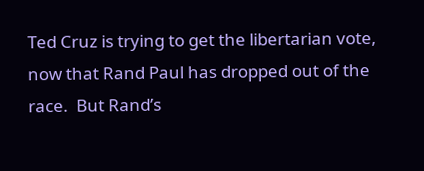Ted Cruz is trying to get the libertarian vote, now that Rand Paul has dropped out of the race.  But Rand’s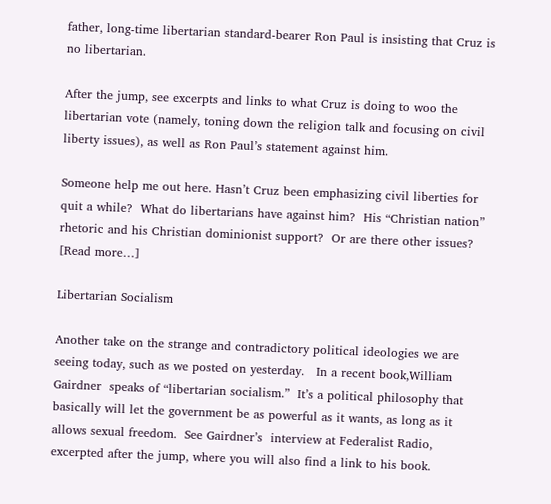father, long-time libertarian standard-bearer Ron Paul is insisting that Cruz is no libertarian.

After the jump, see excerpts and links to what Cruz is doing to woo the libertarian vote (namely, toning down the religion talk and focusing on civil liberty issues), as well as Ron Paul’s statement against him.

Someone help me out here. Hasn’t Cruz been emphasizing civil liberties for quit a while?  What do libertarians have against him?  His “Christian nation” rhetoric and his Christian dominionist support?  Or are there other issues? [Read more…]

Libertarian Socialism

Another take on the strange and contradictory political ideologies we are seeing today, such as we posted on yesterday.   In a recent book,William Gairdner  speaks of “libertarian socialism.”  It’s a political philosophy that basically will let the government be as powerful as it wants, as long as it allows sexual freedom.  See Gairdner’s  interview at Federalist Radio, excerpted after the jump, where you will also find a link to his book.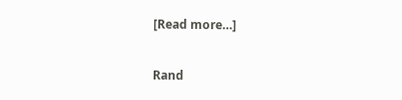[Read more…]

Rand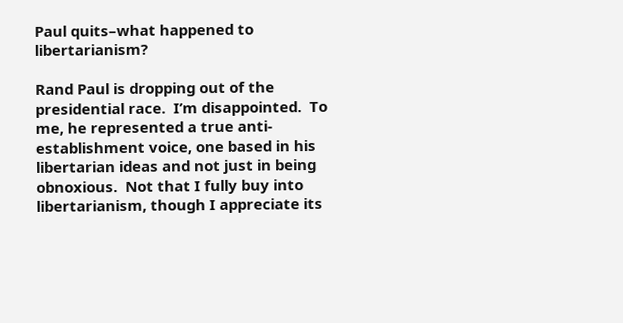Paul quits–what happened to libertarianism?

Rand Paul is dropping out of the presidential race.  I’m disappointed.  To me, he represented a true anti-establishment voice, one based in his libertarian ideas and not just in being obnoxious.  Not that I fully buy into libertarianism, though I appreciate its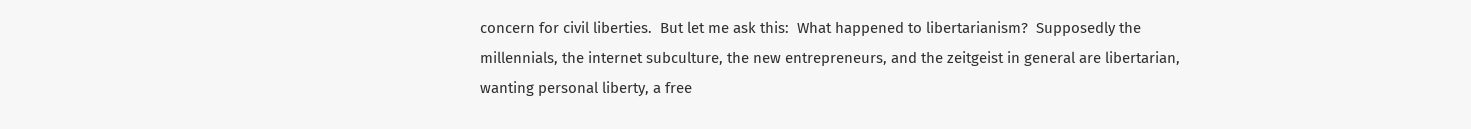concern for civil liberties.  But let me ask this:  What happened to libertarianism?  Supposedly the millennials, the internet subculture, the new entrepreneurs, and the zeitgeist in general are libertarian, wanting personal liberty, a free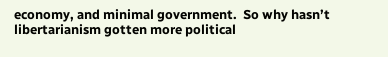economy, and minimal government.  So why hasn’t libertarianism gotten more political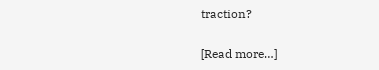traction?

[Read more…]